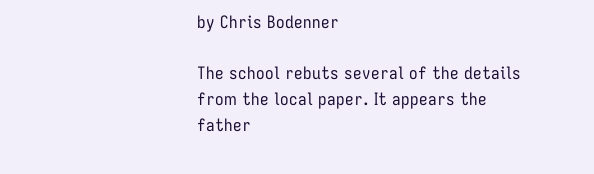by Chris Bodenner

The school rebuts several of the details from the local paper. It appears the father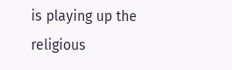is playing up the religious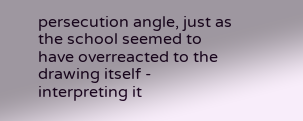persecution angle, just as the school seemed to have overreacted to the drawing itself - interpreting it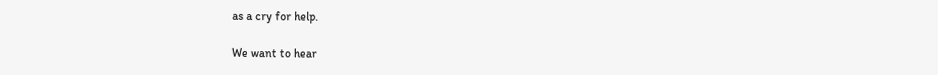as a cry for help.

We want to hear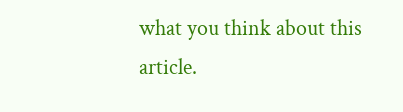what you think about this article.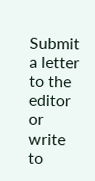Submit a letter to the editor or write to